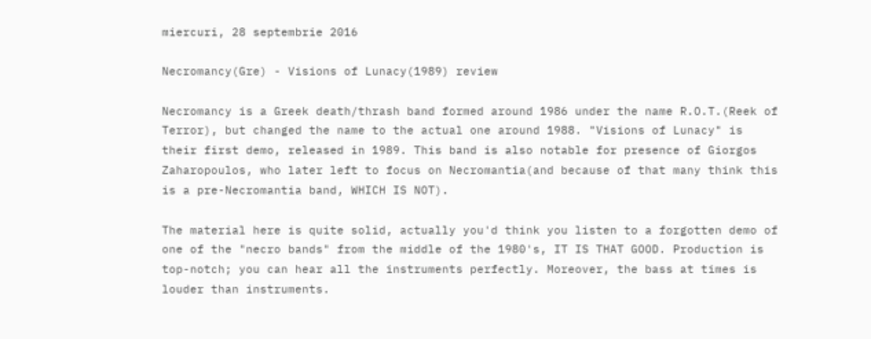miercuri, 28 septembrie 2016

Necromancy(Gre) - Visions of Lunacy(1989) review

Necromancy is a Greek death/thrash band formed around 1986 under the name R.O.T.(Reek of Terror), but changed the name to the actual one around 1988. "Visions of Lunacy" is their first demo, released in 1989. This band is also notable for presence of Giorgos Zaharopoulos, who later left to focus on Necromantia(and because of that many think this is a pre-Necromantia band, WHICH IS NOT).

The material here is quite solid, actually you'd think you listen to a forgotten demo of one of the "necro bands" from the middle of the 1980's, IT IS THAT GOOD. Production is top-notch; you can hear all the instruments perfectly. Moreover, the bass at times is louder than instruments.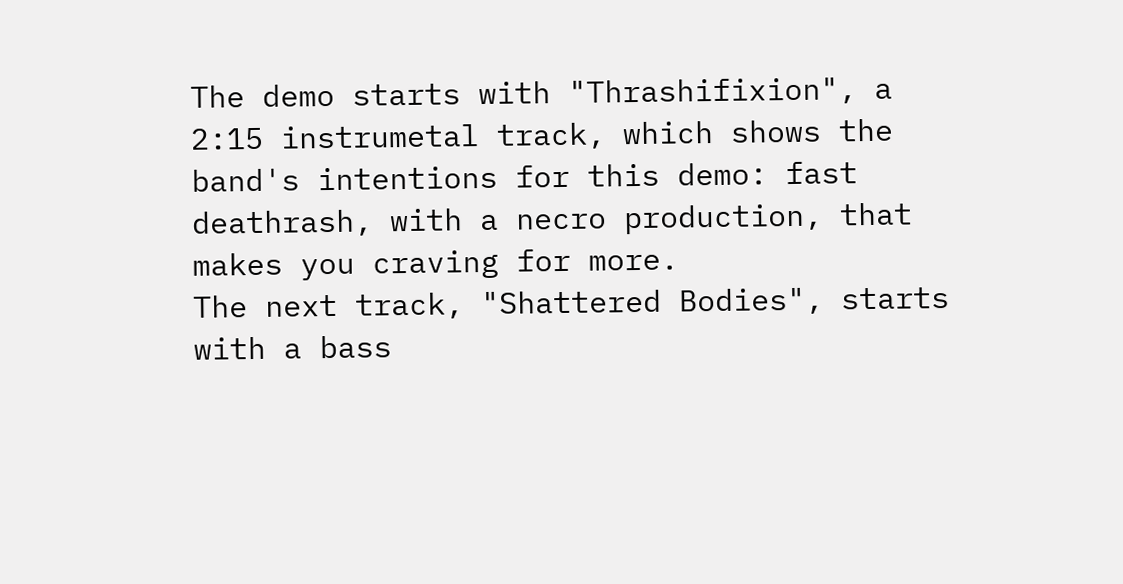The demo starts with "Thrashifixion", a 2:15 instrumetal track, which shows the band's intentions for this demo: fast deathrash, with a necro production, that makes you craving for more.
The next track, "Shattered Bodies", starts with a bass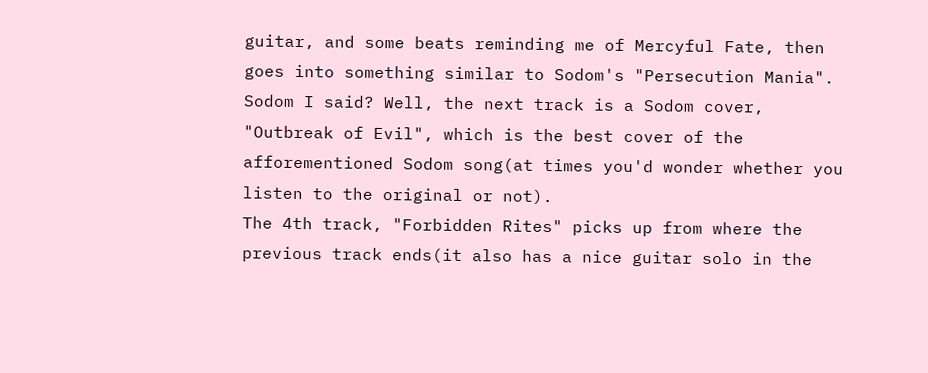guitar, and some beats reminding me of Mercyful Fate, then goes into something similar to Sodom's "Persecution Mania". Sodom I said? Well, the next track is a Sodom cover, "Outbreak of Evil", which is the best cover of the afforementioned Sodom song(at times you'd wonder whether you listen to the original or not).
The 4th track, "Forbidden Rites" picks up from where the previous track ends(it also has a nice guitar solo in the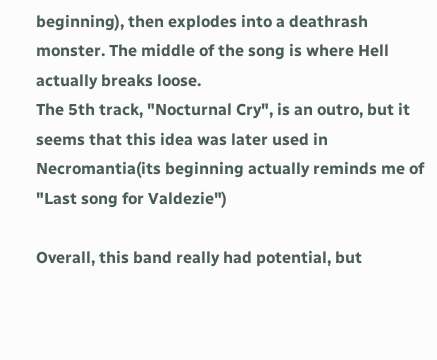beginning), then explodes into a deathrash monster. The middle of the song is where Hell actually breaks loose.
The 5th track, "Nocturnal Cry", is an outro, but it seems that this idea was later used in Necromantia(its beginning actually reminds me of "Last song for Valdezie")

Overall, this band really had potential, but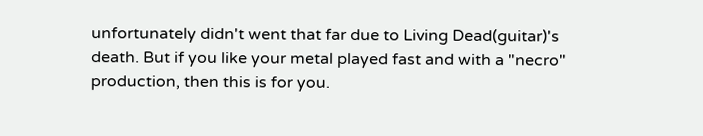unfortunately didn't went that far due to Living Dead(guitar)'s death. But if you like your metal played fast and with a "necro" production, then this is for you.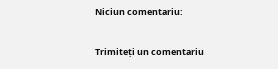Niciun comentariu:

Trimiteți un comentariu